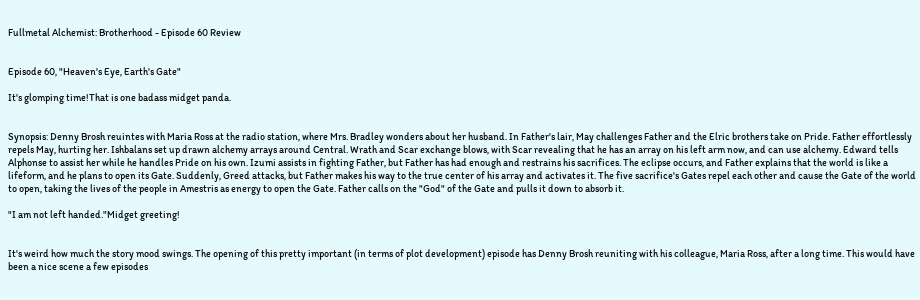Fullmetal Alchemist: Brotherhood - Episode 60 Review


Episode 60, "Heaven's Eye, Earth's Gate"

It's glomping time!That is one badass midget panda.


Synopsis: Denny Brosh reuintes with Maria Ross at the radio station, where Mrs. Bradley wonders about her husband. In Father's lair, May challenges Father and the Elric brothers take on Pride. Father effortlessly repels May, hurting her. Ishbalans set up drawn alchemy arrays around Central. Wrath and Scar exchange blows, with Scar revealing that he has an array on his left arm now, and can use alchemy. Edward tells Alphonse to assist her while he handles Pride on his own. Izumi assists in fighting Father, but Father has had enough and restrains his sacrifices. The eclipse occurs, and Father explains that the world is like a lifeform, and he plans to open its Gate. Suddenly, Greed attacks, but Father makes his way to the true center of his array and activates it. The five sacrifice's Gates repel each other and cause the Gate of the world to open, taking the lives of the people in Amestris as energy to open the Gate. Father calls on the "God" of the Gate and pulls it down to absorb it.

"I am not left handed."Midget greeting!


It's weird how much the story mood swings. The opening of this pretty important (in terms of plot development) episode has Denny Brosh reuniting with his colleague, Maria Ross, after a long time. This would have been a nice scene a few episodes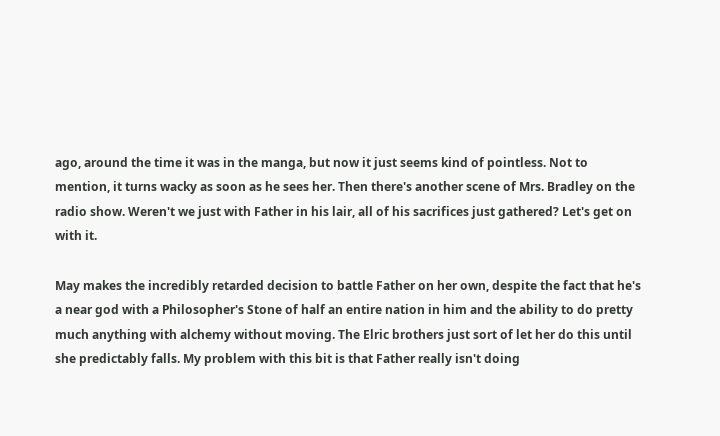ago, around the time it was in the manga, but now it just seems kind of pointless. Not to mention, it turns wacky as soon as he sees her. Then there's another scene of Mrs. Bradley on the radio show. Weren't we just with Father in his lair, all of his sacrifices just gathered? Let's get on with it.

May makes the incredibly retarded decision to battle Father on her own, despite the fact that he's a near god with a Philosopher's Stone of half an entire nation in him and the ability to do pretty much anything with alchemy without moving. The Elric brothers just sort of let her do this until she predictably falls. My problem with this bit is that Father really isn't doing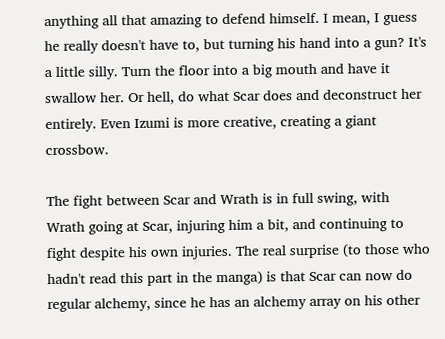anything all that amazing to defend himself. I mean, I guess he really doesn't have to, but turning his hand into a gun? It's a little silly. Turn the floor into a big mouth and have it swallow her. Or hell, do what Scar does and deconstruct her entirely. Even Izumi is more creative, creating a giant crossbow.

The fight between Scar and Wrath is in full swing, with Wrath going at Scar, injuring him a bit, and continuing to fight despite his own injuries. The real surprise (to those who hadn't read this part in the manga) is that Scar can now do regular alchemy, since he has an alchemy array on his other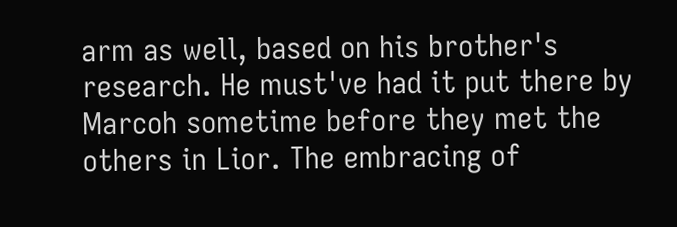arm as well, based on his brother's research. He must've had it put there by Marcoh sometime before they met the others in Lior. The embracing of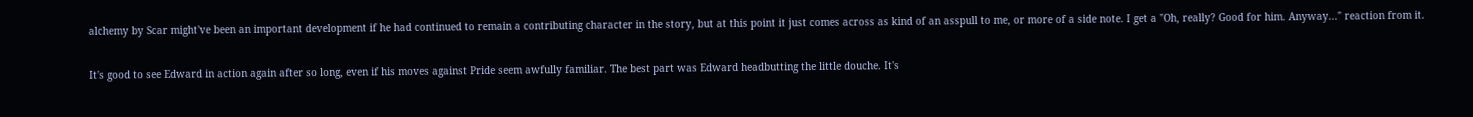alchemy by Scar might've been an important development if he had continued to remain a contributing character in the story, but at this point it just comes across as kind of an asspull to me, or more of a side note. I get a "Oh, really? Good for him. Anyway..." reaction from it.

It's good to see Edward in action again after so long, even if his moves against Pride seem awfully familiar. The best part was Edward headbutting the little douche. It's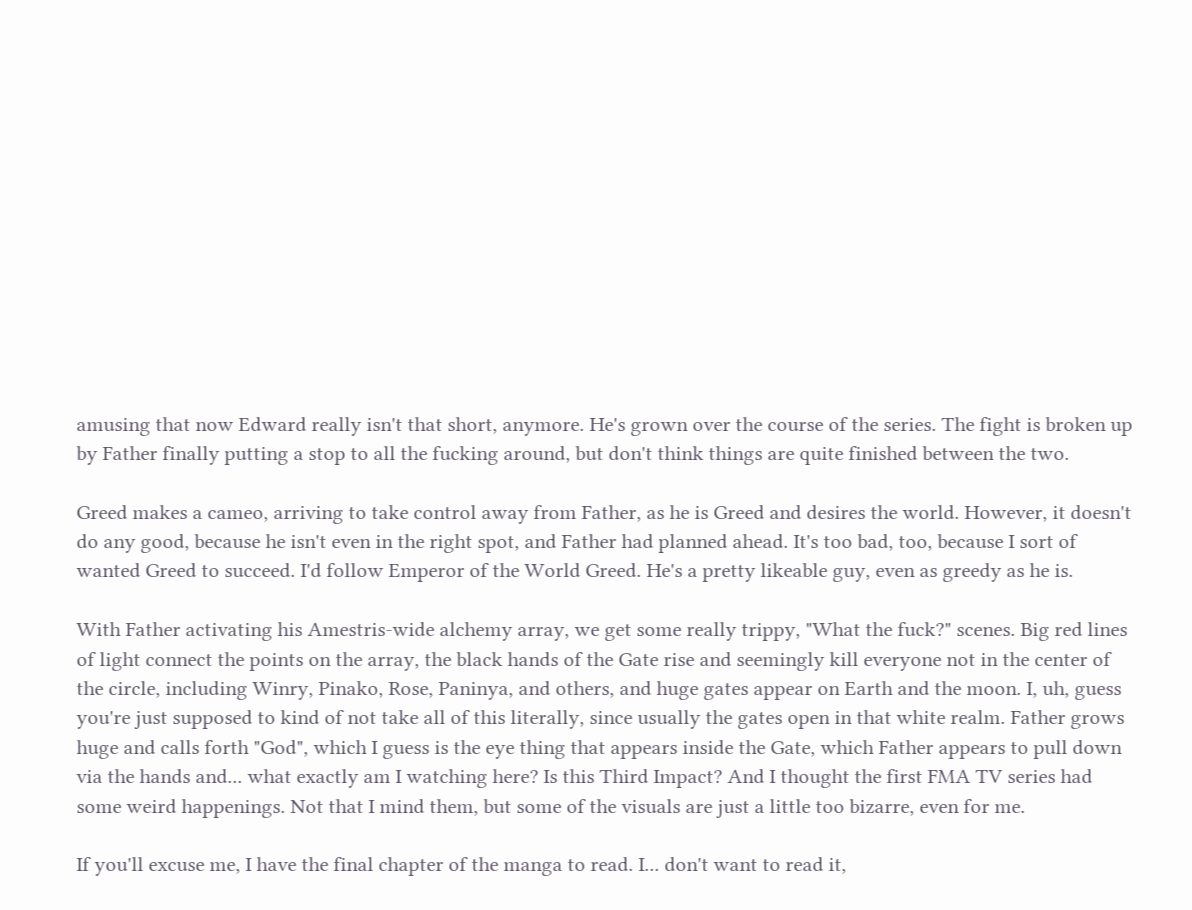amusing that now Edward really isn't that short, anymore. He's grown over the course of the series. The fight is broken up by Father finally putting a stop to all the fucking around, but don't think things are quite finished between the two.

Greed makes a cameo, arriving to take control away from Father, as he is Greed and desires the world. However, it doesn't do any good, because he isn't even in the right spot, and Father had planned ahead. It's too bad, too, because I sort of wanted Greed to succeed. I'd follow Emperor of the World Greed. He's a pretty likeable guy, even as greedy as he is.

With Father activating his Amestris-wide alchemy array, we get some really trippy, "What the fuck?" scenes. Big red lines of light connect the points on the array, the black hands of the Gate rise and seemingly kill everyone not in the center of the circle, including Winry, Pinako, Rose, Paninya, and others, and huge gates appear on Earth and the moon. I, uh, guess you're just supposed to kind of not take all of this literally, since usually the gates open in that white realm. Father grows huge and calls forth "God", which I guess is the eye thing that appears inside the Gate, which Father appears to pull down via the hands and... what exactly am I watching here? Is this Third Impact? And I thought the first FMA TV series had some weird happenings. Not that I mind them, but some of the visuals are just a little too bizarre, even for me.

If you'll excuse me, I have the final chapter of the manga to read. I... don't want to read it,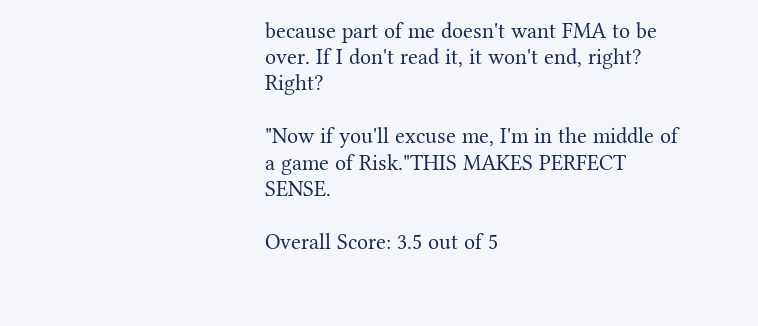because part of me doesn't want FMA to be over. If I don't read it, it won't end, right? Right?

"Now if you'll excuse me, I'm in the middle of a game of Risk."THIS MAKES PERFECT SENSE.

Overall Score: 3.5 out of 5